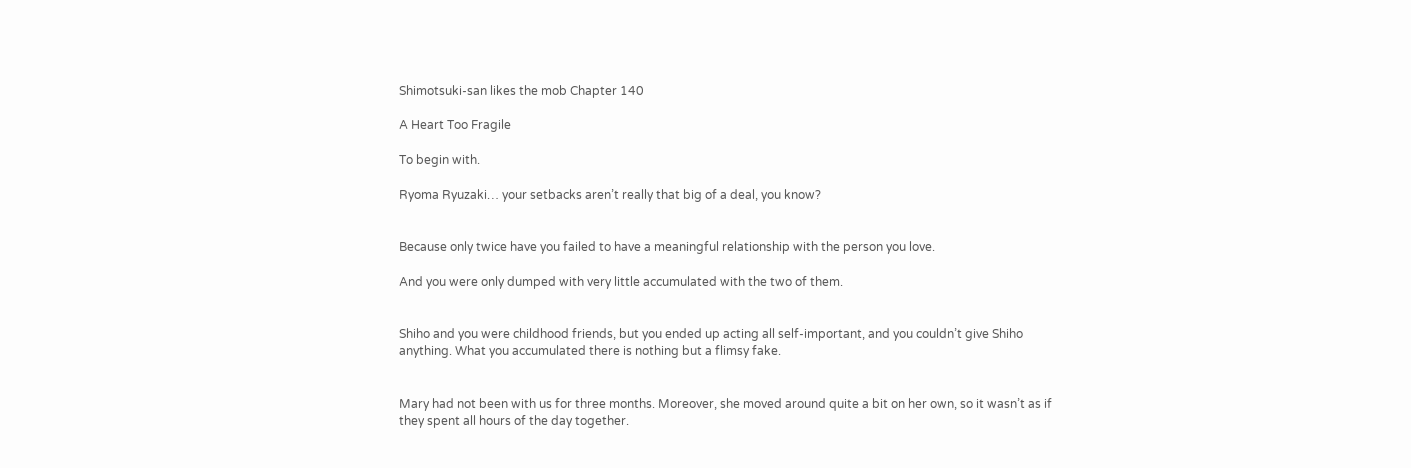Shimotsuki-san likes the mob Chapter 140

A Heart Too Fragile

To begin with.

Ryoma Ryuzaki… your setbacks aren’t really that big of a deal, you know?


Because only twice have you failed to have a meaningful relationship with the person you love.

And you were only dumped with very little accumulated with the two of them.


Shiho and you were childhood friends, but you ended up acting all self-important, and you couldn’t give Shiho anything. What you accumulated there is nothing but a flimsy fake.


Mary had not been with us for three months. Moreover, she moved around quite a bit on her own, so it wasn’t as if they spent all hours of the day together.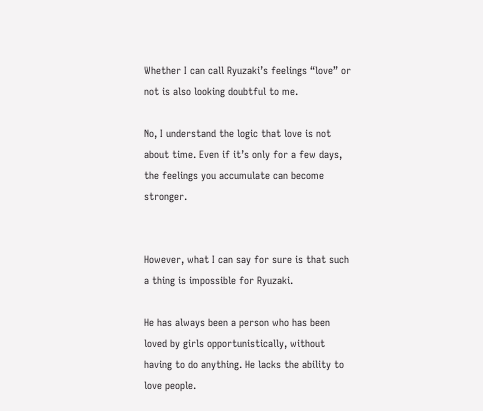Whether I can call Ryuzaki’s feelings “love” or not is also looking doubtful to me.

No, I understand the logic that love is not about time. Even if it’s only for a few days, the feelings you accumulate can become stronger.


However, what I can say for sure is that such a thing is impossible for Ryuzaki.

He has always been a person who has been loved by girls opportunistically, without having to do anything. He lacks the ability to love people.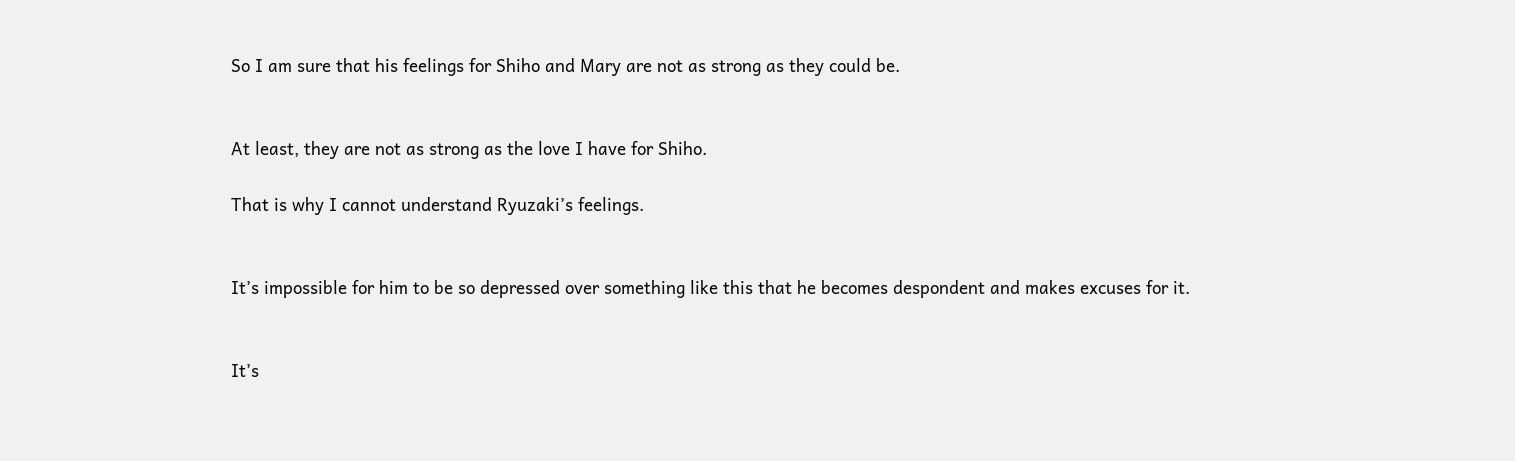So I am sure that his feelings for Shiho and Mary are not as strong as they could be.


At least, they are not as strong as the love I have for Shiho.

That is why I cannot understand Ryuzaki’s feelings.


It’s impossible for him to be so depressed over something like this that he becomes despondent and makes excuses for it.


It’s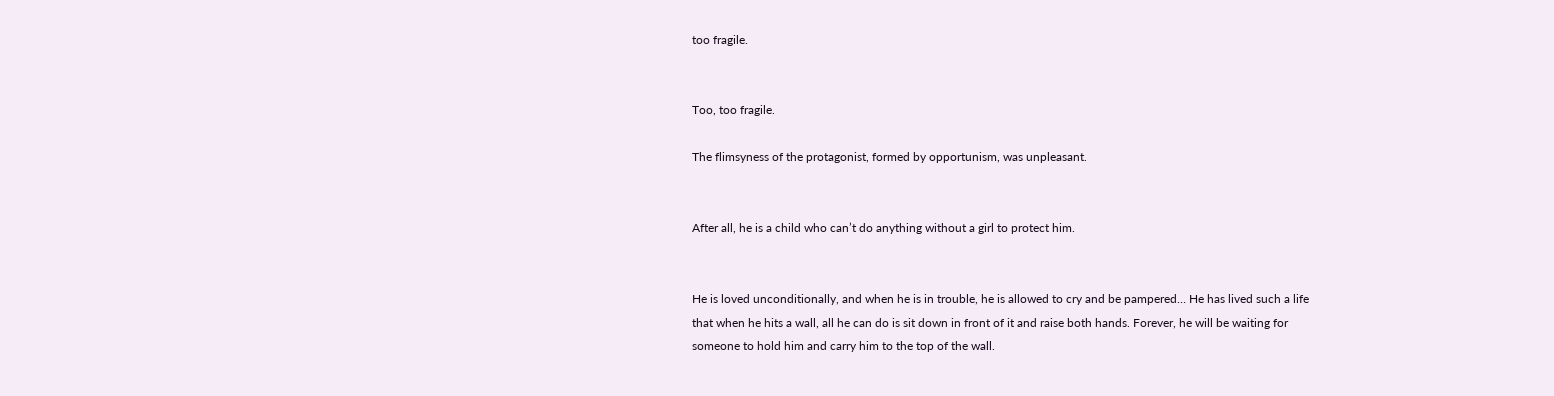too fragile.


Too, too fragile.

The flimsyness of the protagonist, formed by opportunism, was unpleasant.


After all, he is a child who can’t do anything without a girl to protect him.


He is loved unconditionally, and when he is in trouble, he is allowed to cry and be pampered… He has lived such a life that when he hits a wall, all he can do is sit down in front of it and raise both hands. Forever, he will be waiting for someone to hold him and carry him to the top of the wall.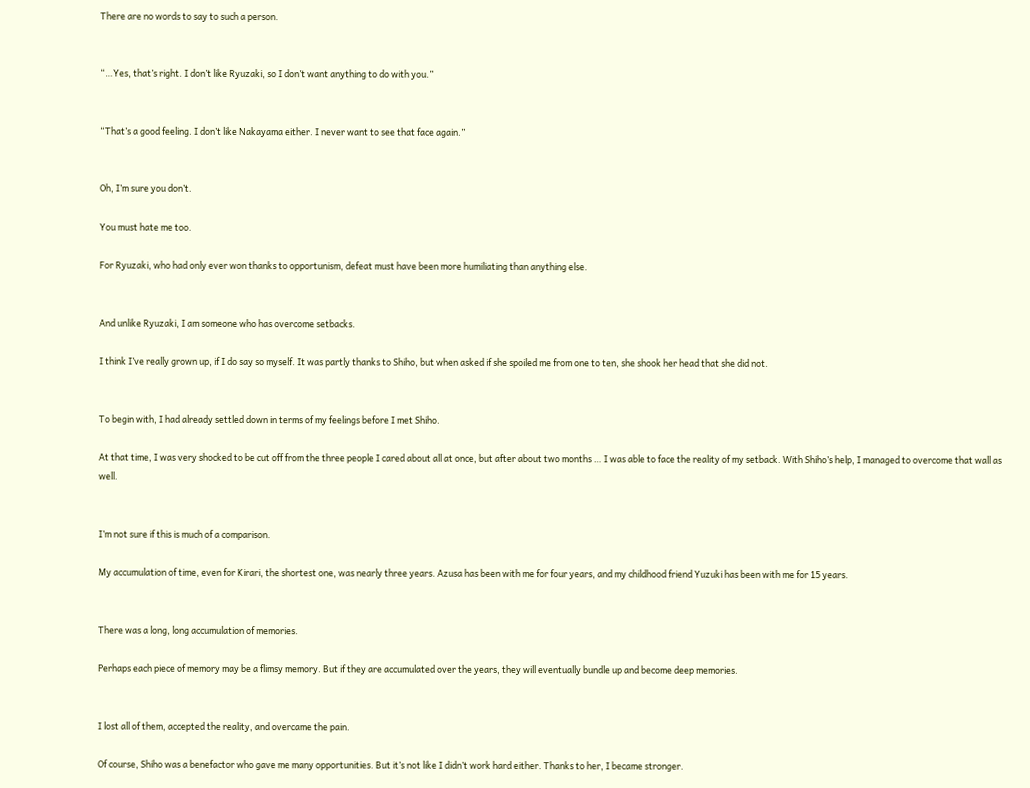There are no words to say to such a person.


“…Yes, that’s right. I don’t like Ryuzaki, so I don’t want anything to do with you.”


“That’s a good feeling. I don’t like Nakayama either. I never want to see that face again.”


Oh, I’m sure you don’t.

You must hate me too.

For Ryuzaki, who had only ever won thanks to opportunism, defeat must have been more humiliating than anything else.


And unlike Ryuzaki, I am someone who has overcome setbacks.

I think I’ve really grown up, if I do say so myself. It was partly thanks to Shiho, but when asked if she spoiled me from one to ten, she shook her head that she did not.


To begin with, I had already settled down in terms of my feelings before I met Shiho.

At that time, I was very shocked to be cut off from the three people I cared about all at once, but after about two months … I was able to face the reality of my setback. With Shiho’s help, I managed to overcome that wall as well.


I’m not sure if this is much of a comparison.

My accumulation of time, even for Kirari, the shortest one, was nearly three years. Azusa has been with me for four years, and my childhood friend Yuzuki has been with me for 15 years.


There was a long, long accumulation of memories.

Perhaps each piece of memory may be a flimsy memory. But if they are accumulated over the years, they will eventually bundle up and become deep memories.


I lost all of them, accepted the reality, and overcame the pain.

Of course, Shiho was a benefactor who gave me many opportunities. But it’s not like I didn’t work hard either. Thanks to her, I became stronger.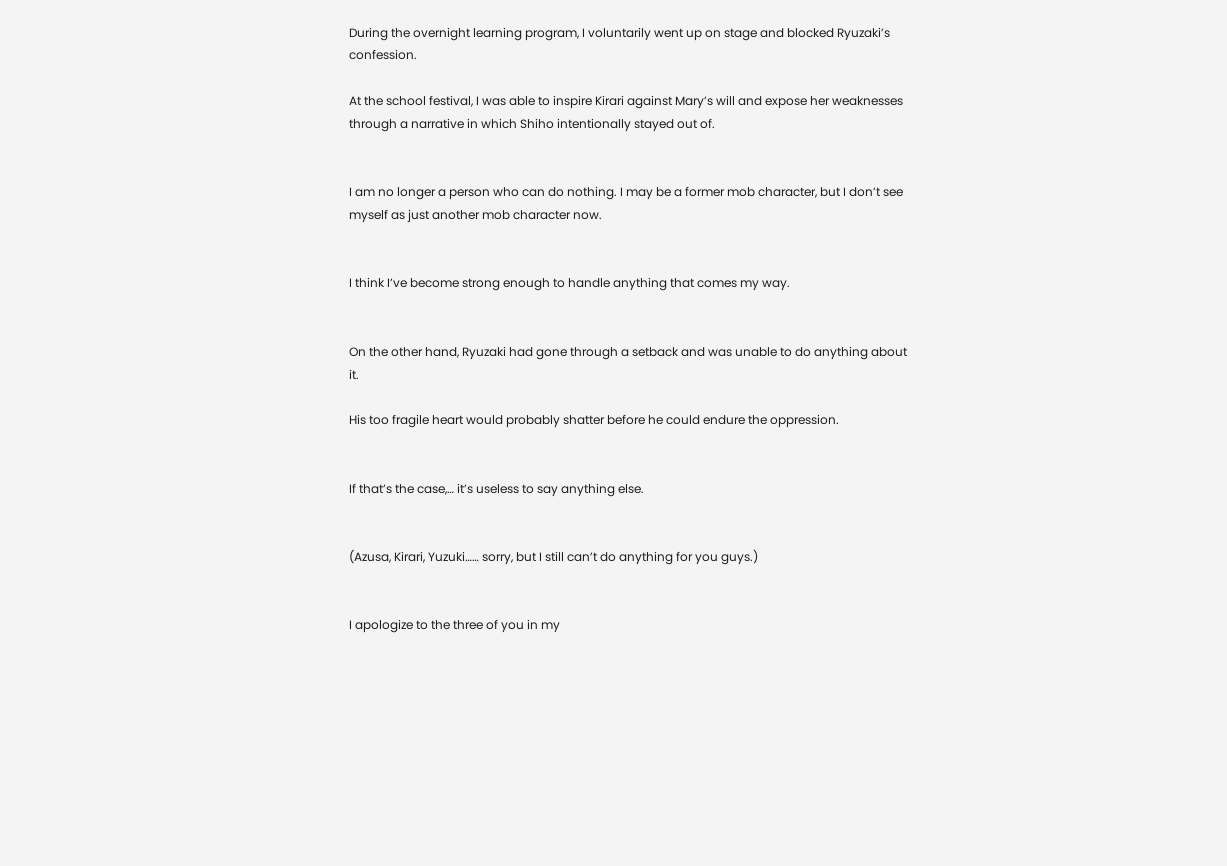During the overnight learning program, I voluntarily went up on stage and blocked Ryuzaki’s confession.

At the school festival, I was able to inspire Kirari against Mary’s will and expose her weaknesses through a narrative in which Shiho intentionally stayed out of.


I am no longer a person who can do nothing. I may be a former mob character, but I don’t see myself as just another mob character now.


I think I’ve become strong enough to handle anything that comes my way.


On the other hand, Ryuzaki had gone through a setback and was unable to do anything about it.

His too fragile heart would probably shatter before he could endure the oppression.


If that’s the case,… it’s useless to say anything else.


(Azusa, Kirari, Yuzuki…… sorry, but I still can’t do anything for you guys.)


I apologize to the three of you in my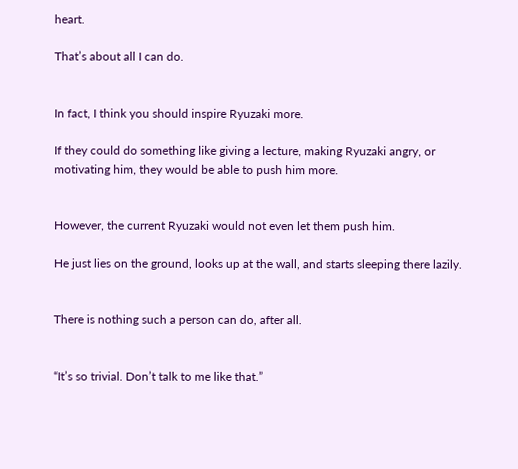heart.

That’s about all I can do.


In fact, I think you should inspire Ryuzaki more.

If they could do something like giving a lecture, making Ryuzaki angry, or motivating him, they would be able to push him more.


However, the current Ryuzaki would not even let them push him.

He just lies on the ground, looks up at the wall, and starts sleeping there lazily.


There is nothing such a person can do, after all.


“It’s so trivial. Don’t talk to me like that.”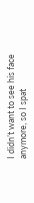I didn’t want to see his face anymore, so I spat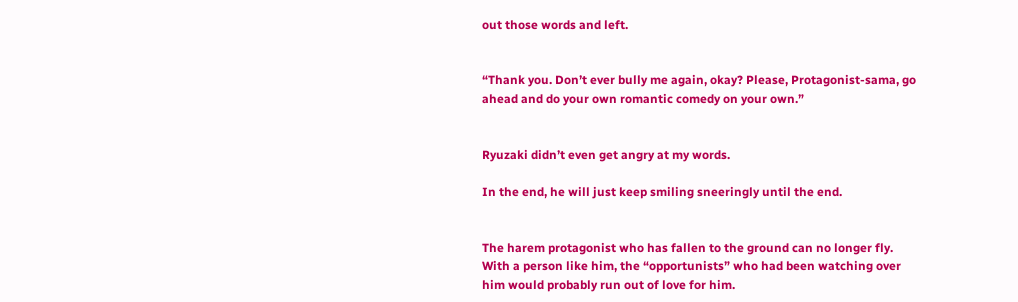out those words and left.


“Thank you. Don’t ever bully me again, okay? Please, Protagonist-sama, go ahead and do your own romantic comedy on your own.”


Ryuzaki didn’t even get angry at my words.

In the end, he will just keep smiling sneeringly until the end.


The harem protagonist who has fallen to the ground can no longer fly. With a person like him, the “opportunists” who had been watching over him would probably run out of love for him.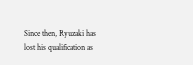Since then, Ryuzaki has lost his qualification as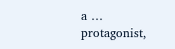a … protagonist,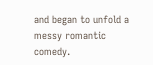and began to unfold a messy romantic comedy.